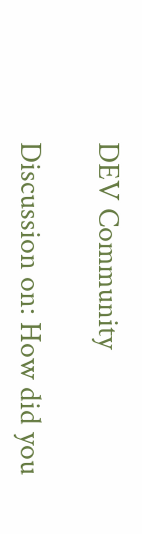DEV Community

Discussion on: How did you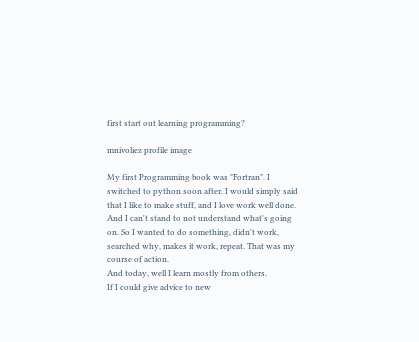first start out learning programming?

mnivoliez profile image

My first Programming book was "Fortran". I switched to python soon after. I would simply said that I like to make stuff, and I love work well done. And I can't stand to not understand what's going on. So I wanted to do something, didn't work, searched why, makes it work, repeat. That was my course of action.
And today, well I learn mostly from others.
If I could give advice to new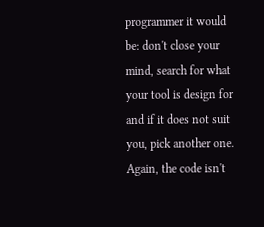programmer it would be: don't close your mind, search for what your tool is design for and if it does not suit you, pick another one.
Again, the code isn't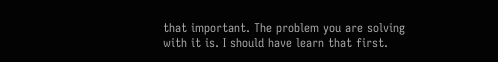that important. The problem you are solving with it is. I should have learn that first.